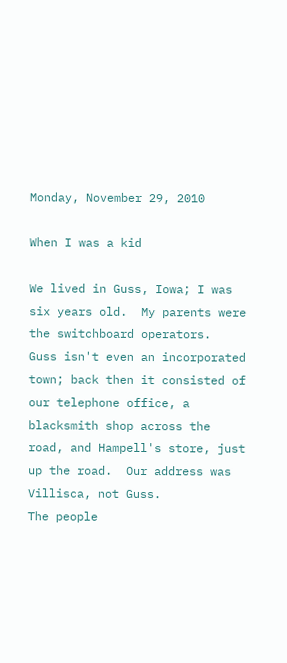Monday, November 29, 2010

When I was a kid

We lived in Guss, Iowa; I was six years old.  My parents were the switchboard operators.
Guss isn't even an incorporated town; back then it consisted of our telephone office, a blacksmith shop across the road, and Hampell's store, just up the road.  Our address was Villisca, not Guss.
The people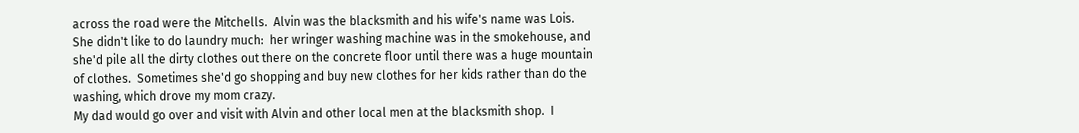across the road were the Mitchells.  Alvin was the blacksmith and his wife's name was Lois.  She didn't like to do laundry much:  her wringer washing machine was in the smokehouse, and she'd pile all the dirty clothes out there on the concrete floor until there was a huge mountain of clothes.  Sometimes she'd go shopping and buy new clothes for her kids rather than do the washing, which drove my mom crazy.
My dad would go over and visit with Alvin and other local men at the blacksmith shop.  I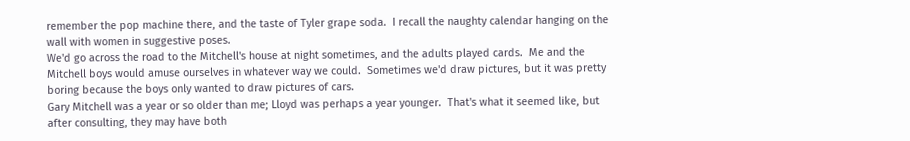remember the pop machine there, and the taste of Tyler grape soda.  I recall the naughty calendar hanging on the wall with women in suggestive poses.
We'd go across the road to the Mitchell's house at night sometimes, and the adults played cards.  Me and the Mitchell boys would amuse ourselves in whatever way we could.  Sometimes we'd draw pictures, but it was pretty boring because the boys only wanted to draw pictures of cars.
Gary Mitchell was a year or so older than me; Lloyd was perhaps a year younger.  That's what it seemed like, but after consulting, they may have both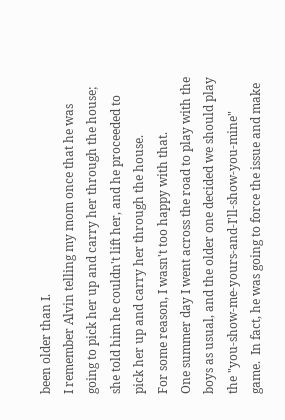been older than I.
I remember Alvin telling my mom once that he was going to pick her up and carry her through the house; she told him he couldn't lift her, and he proceeded to pick her up and carry her through the house.
For some reason, I wasn't too happy with that.
One summer day I went across the road to play with the boys as usual, and the older one decided we should play the "you-show-me-yours-and-I'll-show-you-mine" game.  In fact, he was going to force the issue and make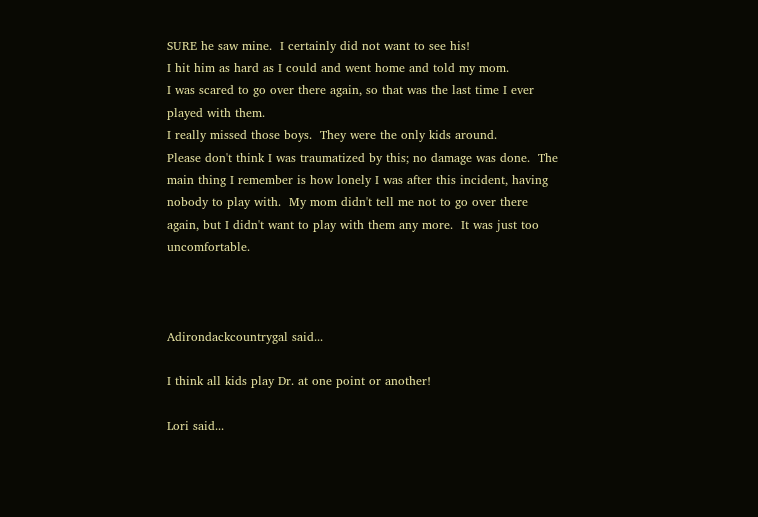SURE he saw mine.  I certainly did not want to see his!
I hit him as hard as I could and went home and told my mom.
I was scared to go over there again, so that was the last time I ever played with them.
I really missed those boys.  They were the only kids around.
Please don't think I was traumatized by this; no damage was done.  The main thing I remember is how lonely I was after this incident, having nobody to play with.  My mom didn't tell me not to go over there again, but I didn't want to play with them any more.  It was just too uncomfortable.



Adirondackcountrygal said...

I think all kids play Dr. at one point or another!

Lori said...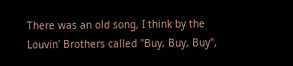There was an old song, I think by the Louvin' Brothers called "Buy, Buy, Buy",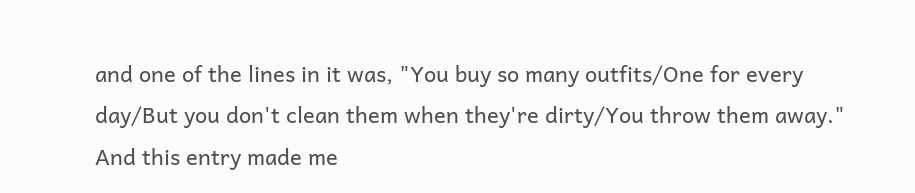and one of the lines in it was, "You buy so many outfits/One for every day/But you don't clean them when they're dirty/You throw them away." And this entry made me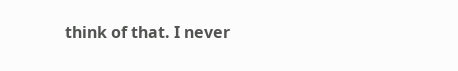think of that. I never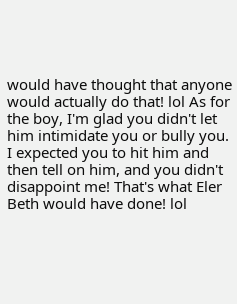would have thought that anyone would actually do that! lol As for the boy, I'm glad you didn't let him intimidate you or bully you. I expected you to hit him and then tell on him, and you didn't disappoint me! That's what Eler Beth would have done! lol